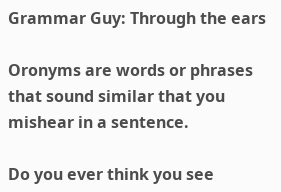Grammar Guy: Through the ears

Oronyms are words or phrases that sound similar that you mishear in a sentence.

Do you ever think you see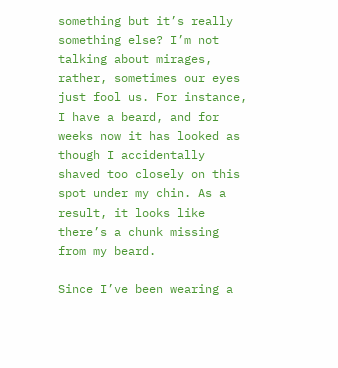something but it’s really something else? I’m not talking about mirages, rather, sometimes our eyes just fool us. For instance, I have a beard, and for weeks now it has looked as though I accidentally shaved too closely on this spot under my chin. As a result, it looks like there’s a chunk missing from my beard.

Since I’ve been wearing a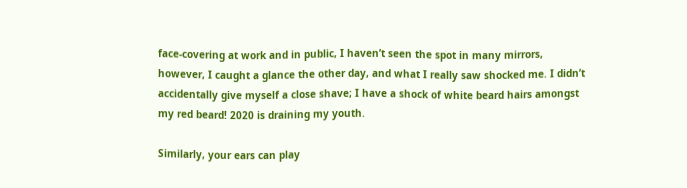face-covering at work and in public, I haven’t seen the spot in many mirrors, however, I caught a glance the other day, and what I really saw shocked me. I didn’t accidentally give myself a close shave; I have a shock of white beard hairs amongst my red beard! 2020 is draining my youth.

Similarly, your ears can play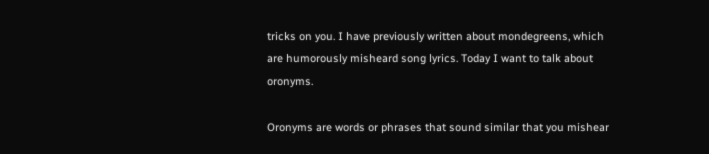tricks on you. I have previously written about mondegreens, which are humorously misheard song lyrics. Today I want to talk about oronyms.

Oronyms are words or phrases that sound similar that you mishear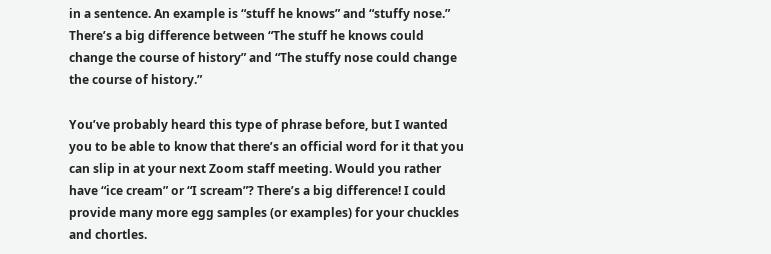in a sentence. An example is “stuff he knows” and “stuffy nose.” There’s a big difference between “The stuff he knows could change the course of history” and “The stuffy nose could change the course of history.”

You’ve probably heard this type of phrase before, but I wanted you to be able to know that there’s an official word for it that you can slip in at your next Zoom staff meeting. Would you rather have “ice cream” or “I scream”? There’s a big difference! I could provide many more egg samples (or examples) for your chuckles and chortles.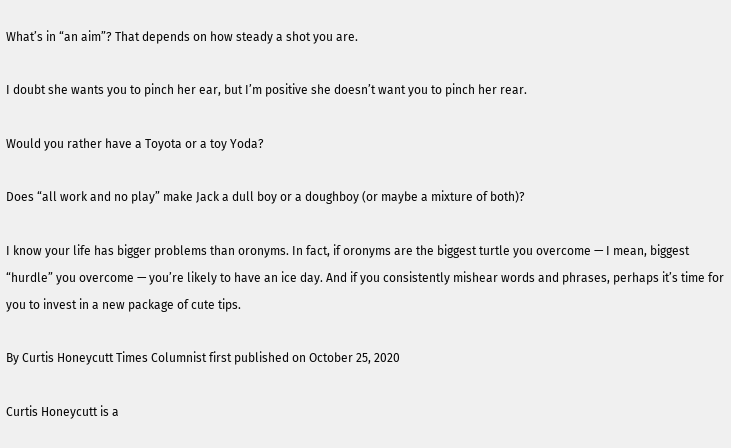What’s in “an aim”? That depends on how steady a shot you are.

I doubt she wants you to pinch her ear, but I’m positive she doesn’t want you to pinch her rear.

Would you rather have a Toyota or a toy Yoda?

Does “all work and no play” make Jack a dull boy or a doughboy (or maybe a mixture of both)?

I know your life has bigger problems than oronyms. In fact, if oronyms are the biggest turtle you overcome — I mean, biggest “hurdle” you overcome — you’re likely to have an ice day. And if you consistently mishear words and phrases, perhaps it’s time for you to invest in a new package of cute tips.

By Curtis Honeycutt Times Columnist first published on October 25, 2020

Curtis Honeycutt is a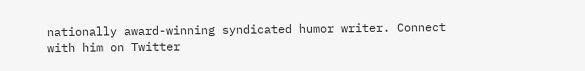nationally award-winning syndicated humor writer. Connect with him on Twitter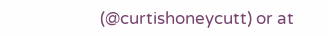(@curtishoneycutt) or at